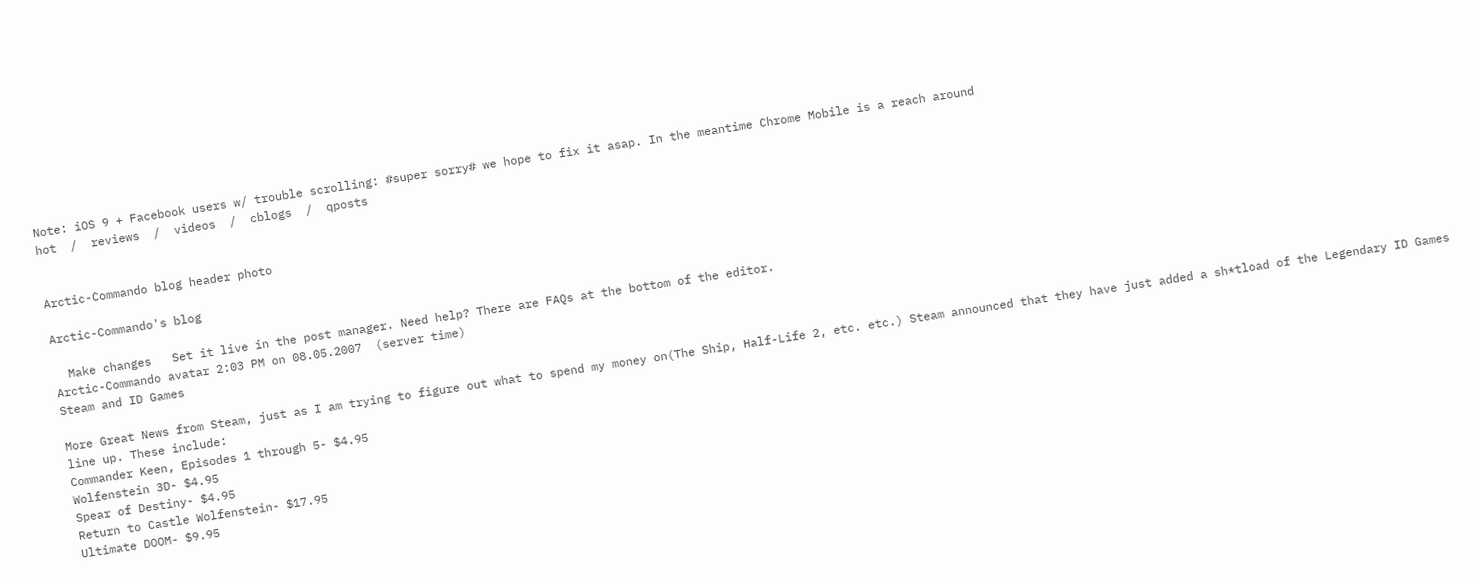Note: iOS 9 + Facebook users w/ trouble scrolling: #super sorry# we hope to fix it asap. In the meantime Chrome Mobile is a reach around
hot  /  reviews  /  videos  /  cblogs  /  qposts


Arctic-Commando blog header photo

Arctic-Commando's blog

  Make changes   Set it live in the post manager. Need help? There are FAQs at the bottom of the editor.
Arctic-Commando avatar 2:03 PM on 08.05.2007  (server time)
Steam and ID Games

More Great News from Steam, just as I am trying to figure out what to spend my money on(The Ship, Half-Life 2, etc. etc.) Steam announced that they have just added a sh*tload of the Legendary ID Games line up. These include:
Commander Keen, Episodes 1 through 5- $4.95
Wolfenstein 3D- $4.95
Spear of Destiny- $4.95
Return to Castle Wolfenstein- $17.95
Ultimate DOOM- $9.95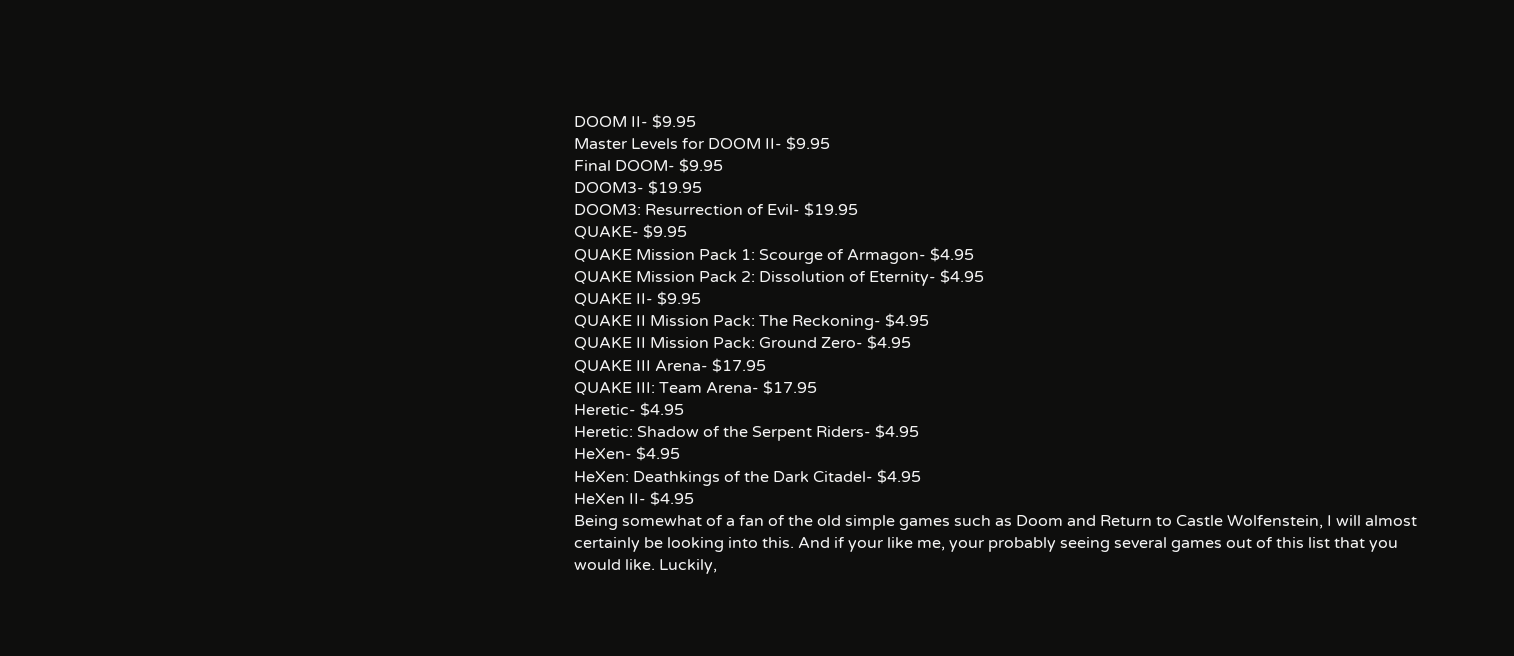DOOM II- $9.95
Master Levels for DOOM II- $9.95
Final DOOM- $9.95
DOOM3- $19.95
DOOM3: Resurrection of Evil- $19.95
QUAKE- $9.95
QUAKE Mission Pack 1: Scourge of Armagon- $4.95
QUAKE Mission Pack 2: Dissolution of Eternity- $4.95
QUAKE II- $9.95
QUAKE II Mission Pack: The Reckoning- $4.95
QUAKE II Mission Pack: Ground Zero- $4.95
QUAKE III Arena- $17.95
QUAKE III: Team Arena- $17.95
Heretic- $4.95
Heretic: Shadow of the Serpent Riders- $4.95
HeXen- $4.95
HeXen: Deathkings of the Dark Citadel- $4.95
HeXen II- $4.95
Being somewhat of a fan of the old simple games such as Doom and Return to Castle Wolfenstein, I will almost certainly be looking into this. And if your like me, your probably seeing several games out of this list that you would like. Luckily,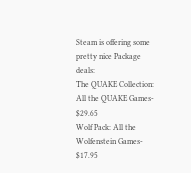Steam is offering some pretty nice Package deals:
The QUAKE Collection: All the QUAKE Games- $29.65
Wolf Pack: All the Wolfenstein Games- $17.95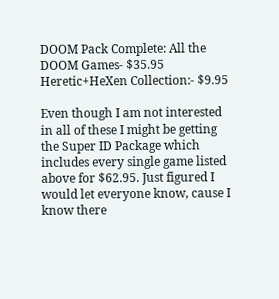DOOM Pack Complete: All the DOOM Games- $35.95
Heretic+HeXen Collection:- $9.95

Even though I am not interested in all of these I might be getting the Super ID Package which includes every single game listed above for $62.95. Just figured I would let everyone know, cause I know there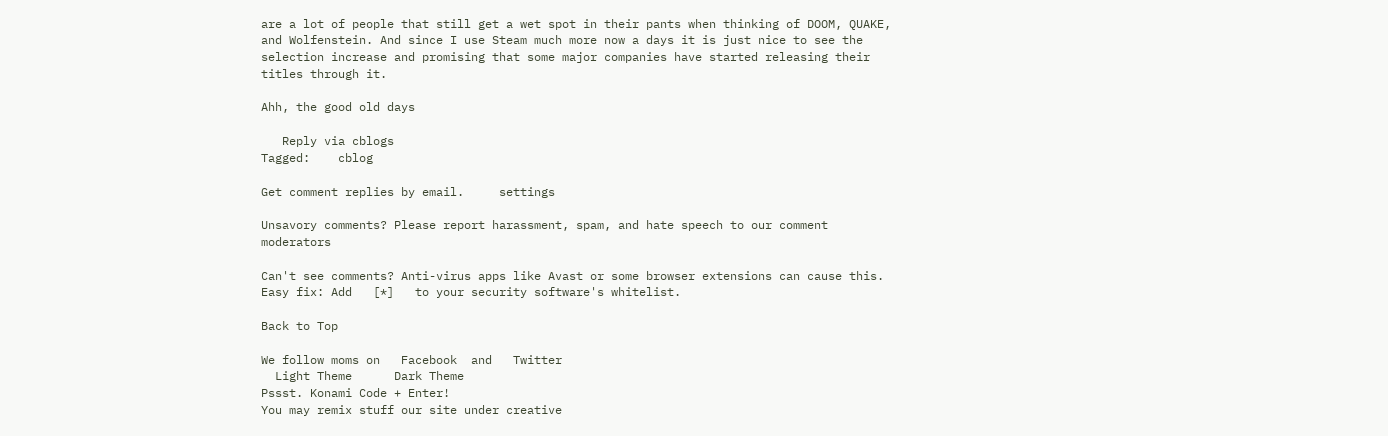are a lot of people that still get a wet spot in their pants when thinking of DOOM, QUAKE, and Wolfenstein. And since I use Steam much more now a days it is just nice to see the selection increase and promising that some major companies have started releasing their titles through it.

Ahh, the good old days

   Reply via cblogs
Tagged:    cblog

Get comment replies by email.     settings

Unsavory comments? Please report harassment, spam, and hate speech to our comment moderators

Can't see comments? Anti-virus apps like Avast or some browser extensions can cause this. Easy fix: Add   [*]   to your security software's whitelist.

Back to Top

We follow moms on   Facebook  and   Twitter
  Light Theme      Dark Theme
Pssst. Konami Code + Enter!
You may remix stuff our site under creative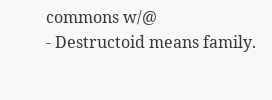commons w/@
- Destructoid means family.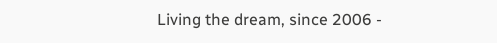Living the dream, since 2006 -